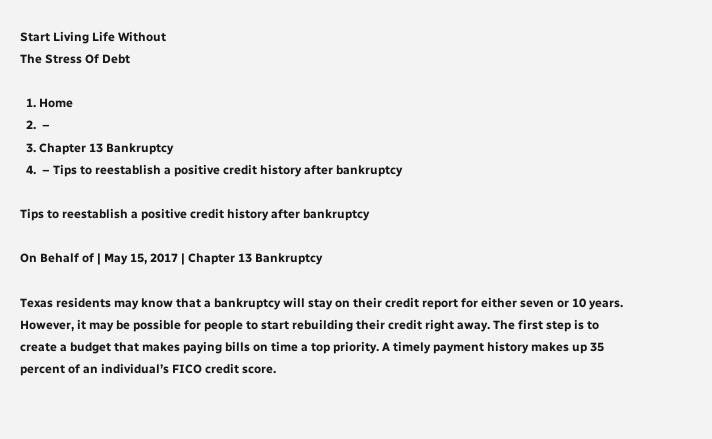Start Living Life Without
The Stress Of Debt

  1. Home
  2.  –
  3. Chapter 13 Bankruptcy
  4.  – Tips to reestablish a positive credit history after bankruptcy

Tips to reestablish a positive credit history after bankruptcy

On Behalf of | May 15, 2017 | Chapter 13 Bankruptcy

Texas residents may know that a bankruptcy will stay on their credit report for either seven or 10 years. However, it may be possible for people to start rebuilding their credit right away. The first step is to create a budget that makes paying bills on time a top priority. A timely payment history makes up 35 percent of an individual’s FICO credit score.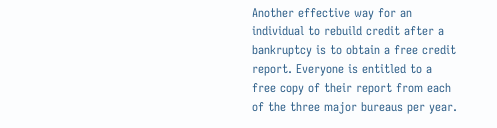Another effective way for an individual to rebuild credit after a bankruptcy is to obtain a free credit report. Everyone is entitled to a free copy of their report from each of the three major bureaus per year.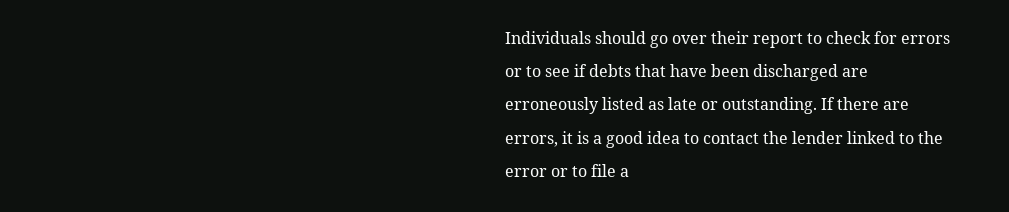Individuals should go over their report to check for errors or to see if debts that have been discharged are erroneously listed as late or outstanding. If there are errors, it is a good idea to contact the lender linked to the error or to file a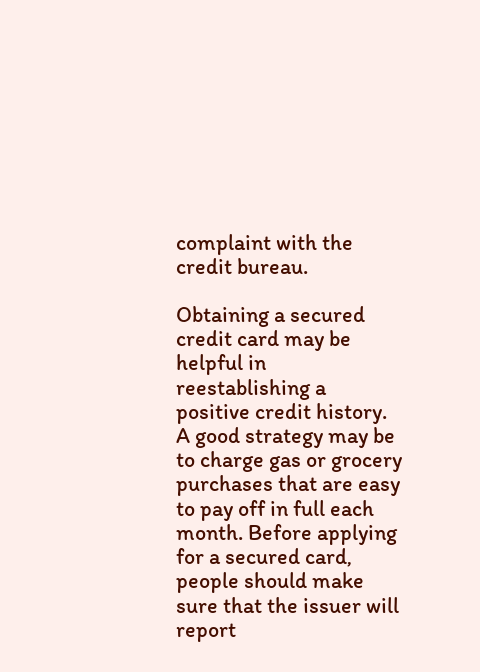complaint with the credit bureau.

Obtaining a secured credit card may be helpful in reestablishing a positive credit history. A good strategy may be to charge gas or grocery purchases that are easy to pay off in full each month. Before applying for a secured card, people should make sure that the issuer will report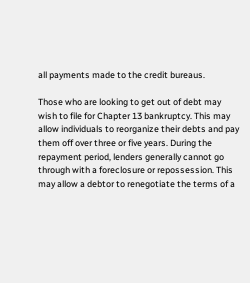all payments made to the credit bureaus.

Those who are looking to get out of debt may wish to file for Chapter 13 bankruptcy. This may allow individuals to reorganize their debts and pay them off over three or five years. During the repayment period, lenders generally cannot go through with a foreclosure or repossession. This may allow a debtor to renegotiate the terms of a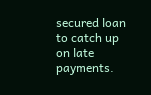secured loan to catch up on late payments.